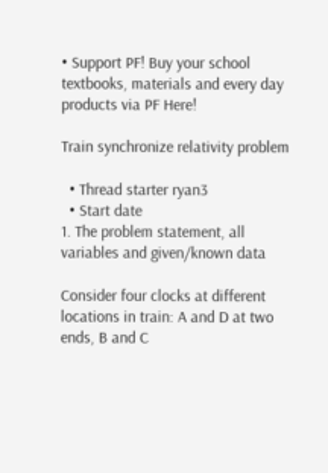• Support PF! Buy your school textbooks, materials and every day products via PF Here!

Train synchronize relativity problem

  • Thread starter ryan3
  • Start date
1. The problem statement, all variables and given/known data

Consider four clocks at different locations in train: A and D at two ends, B and C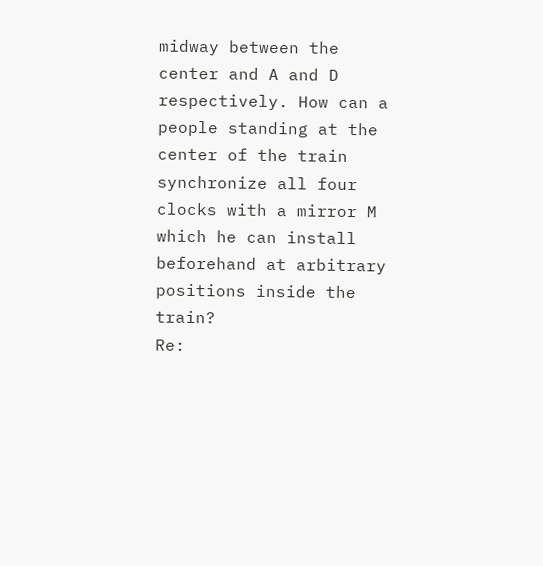midway between the center and A and D respectively. How can a people standing at the center of the train synchronize all four clocks with a mirror M which he can install beforehand at arbitrary positions inside the train?
Re: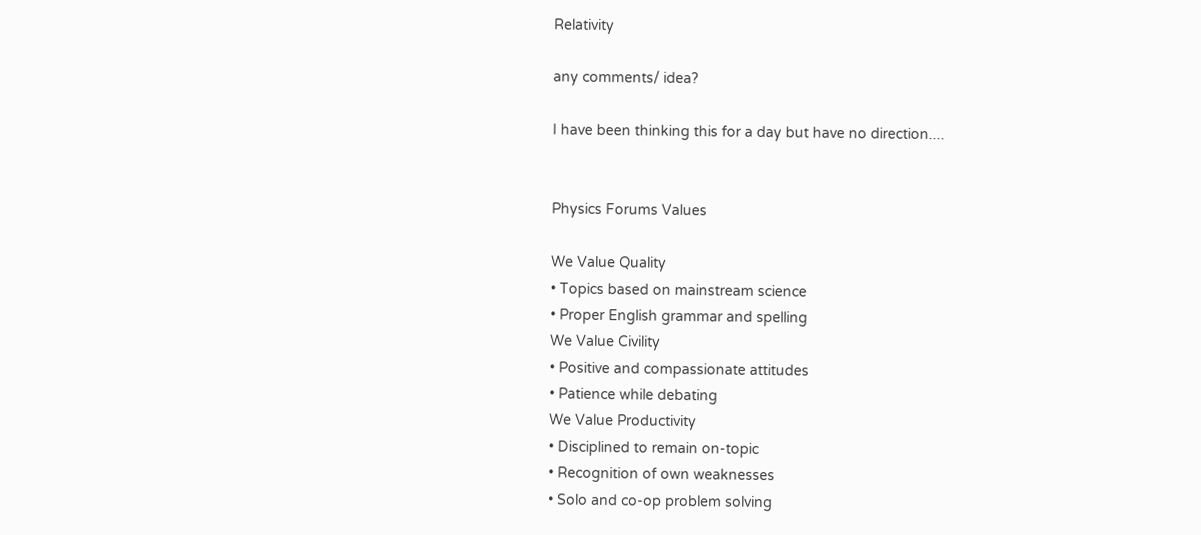Relativity

any comments/ idea?

I have been thinking this for a day but have no direction....


Physics Forums Values

We Value Quality
• Topics based on mainstream science
• Proper English grammar and spelling
We Value Civility
• Positive and compassionate attitudes
• Patience while debating
We Value Productivity
• Disciplined to remain on-topic
• Recognition of own weaknesses
• Solo and co-op problem solving